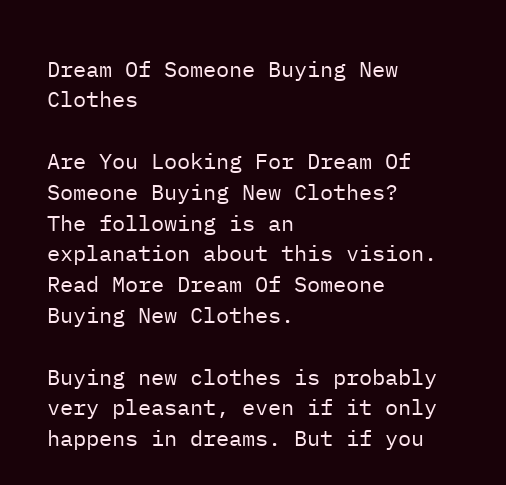Dream Of Someone Buying New Clothes

Are You Looking For Dream Of Someone Buying New Clothes? The following is an explanation about this vision. Read More Dream Of Someone Buying New Clothes.

Buying new clothes is probably very pleasant, even if it only happens in dreams. But if you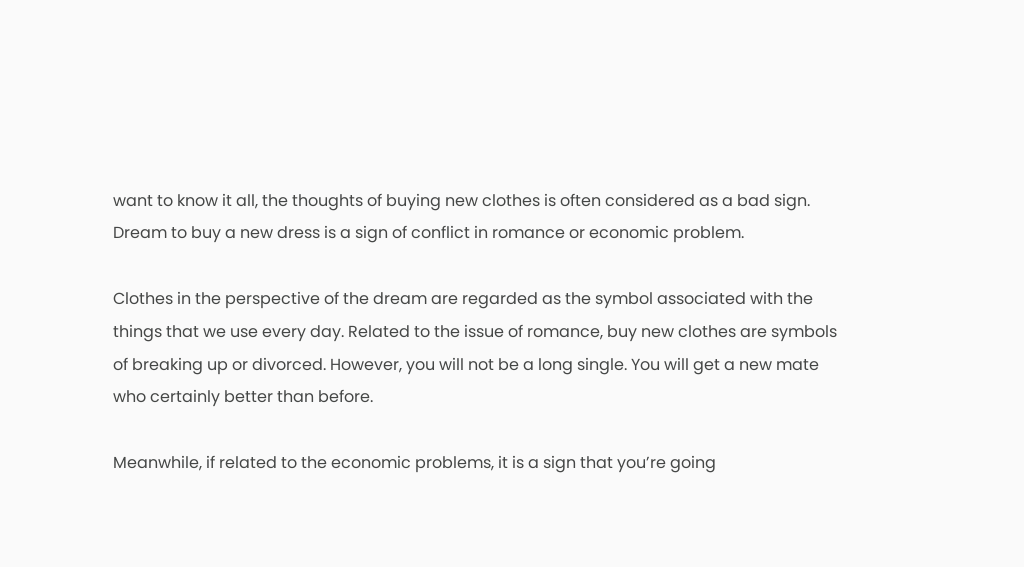want to know it all, the thoughts of buying new clothes is often considered as a bad sign. Dream to buy a new dress is a sign of conflict in romance or economic problem.

Clothes in the perspective of the dream are regarded as the symbol associated with the things that we use every day. Related to the issue of romance, buy new clothes are symbols of breaking up or divorced. However, you will not be a long single. You will get a new mate who certainly better than before.

Meanwhile, if related to the economic problems, it is a sign that you’re going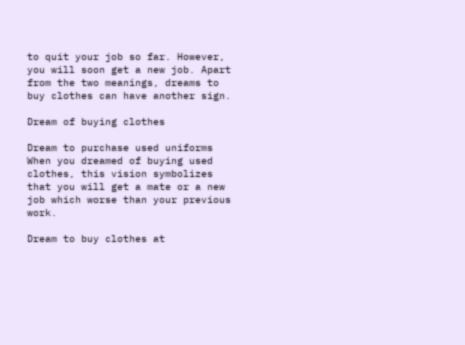to quit your job so far. However, you will soon get a new job. Apart from the two meanings, dreams to buy clothes can have another sign.

Dream of buying clothes

Dream to purchase used uniforms
When you dreamed of buying used clothes, this vision symbolizes that you will get a mate or a new job which worse than your previous work.

Dream to buy clothes at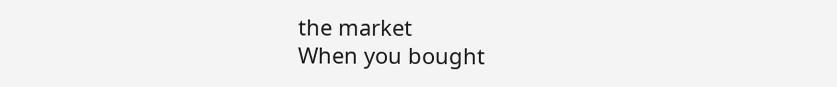the market
When you bought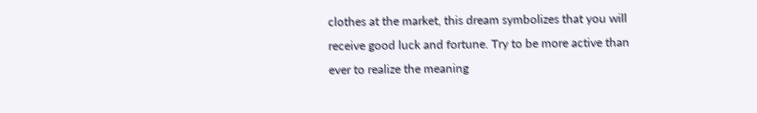clothes at the market, this dream symbolizes that you will receive good luck and fortune. Try to be more active than ever to realize the meaning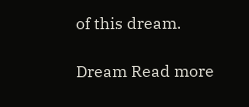of this dream.

Dream Read more